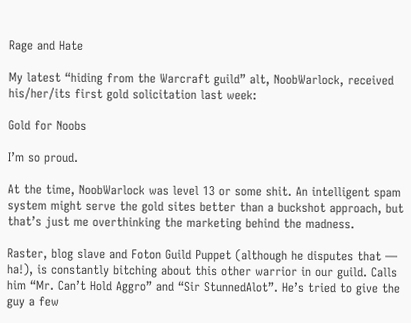Rage and Hate

My latest “hiding from the Warcraft guild” alt, NoobWarlock, received his/her/its first gold solicitation last week:

Gold for Noobs

I’m so proud.

At the time, NoobWarlock was level 13 or some shit. An intelligent spam system might serve the gold sites better than a buckshot approach, but that’s just me overthinking the marketing behind the madness.

Raster, blog slave and Foton Guild Puppet (although he disputes that — ha!), is constantly bitching about this other warrior in our guild. Calls him “Mr. Can’t Hold Aggro” and “Sir StunnedAlot”. He’s tried to give the guy a few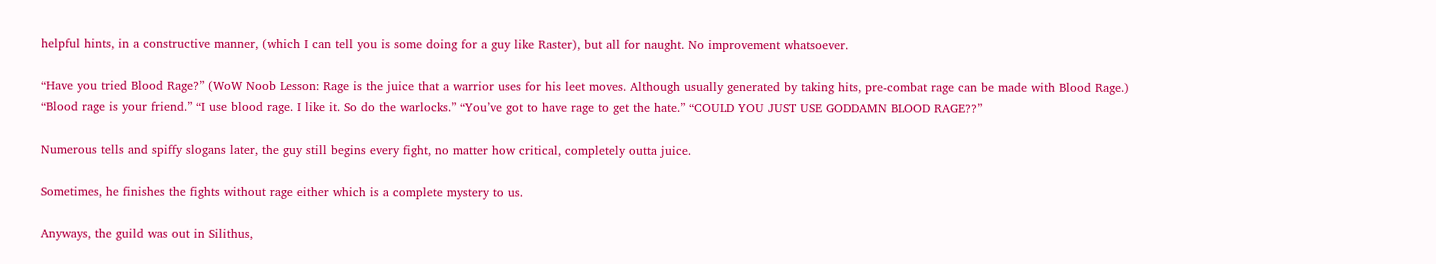helpful hints, in a constructive manner, (which I can tell you is some doing for a guy like Raster), but all for naught. No improvement whatsoever.

“Have you tried Blood Rage?” (WoW Noob Lesson: Rage is the juice that a warrior uses for his leet moves. Although usually generated by taking hits, pre-combat rage can be made with Blood Rage.) “Blood rage is your friend.” “I use blood rage. I like it. So do the warlocks.” “You’ve got to have rage to get the hate.” “COULD YOU JUST USE GODDAMN BLOOD RAGE??”

Numerous tells and spiffy slogans later, the guy still begins every fight, no matter how critical, completely outta juice.

Sometimes, he finishes the fights without rage either which is a complete mystery to us.

Anyways, the guild was out in Silithus,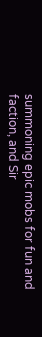summoning epic mobs for fun and faction, and Sir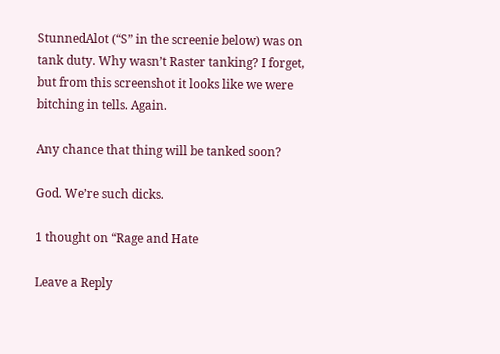StunnedAlot (“S” in the screenie below) was on tank duty. Why wasn’t Raster tanking? I forget, but from this screenshot it looks like we were bitching in tells. Again.

Any chance that thing will be tanked soon?

God. We’re such dicks.

1 thought on “Rage and Hate

Leave a Reply